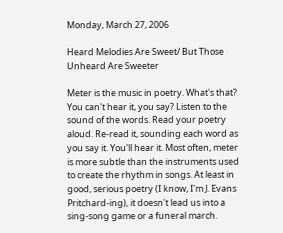Monday, March 27, 2006

Heard Melodies Are Sweet/ But Those Unheard Are Sweeter

Meter is the music in poetry. What's that? You can't hear it, you say? Listen to the sound of the words. Read your poetry aloud. Re-read it, sounding each word as you say it. You'll hear it. Most often, meter is more subtle than the instruments used to create the rhythm in songs. At least in good, serious poetry (I know, I'm J. Evans Pritchard-ing), it doesn't lead us into a sing-song game or a funeral march.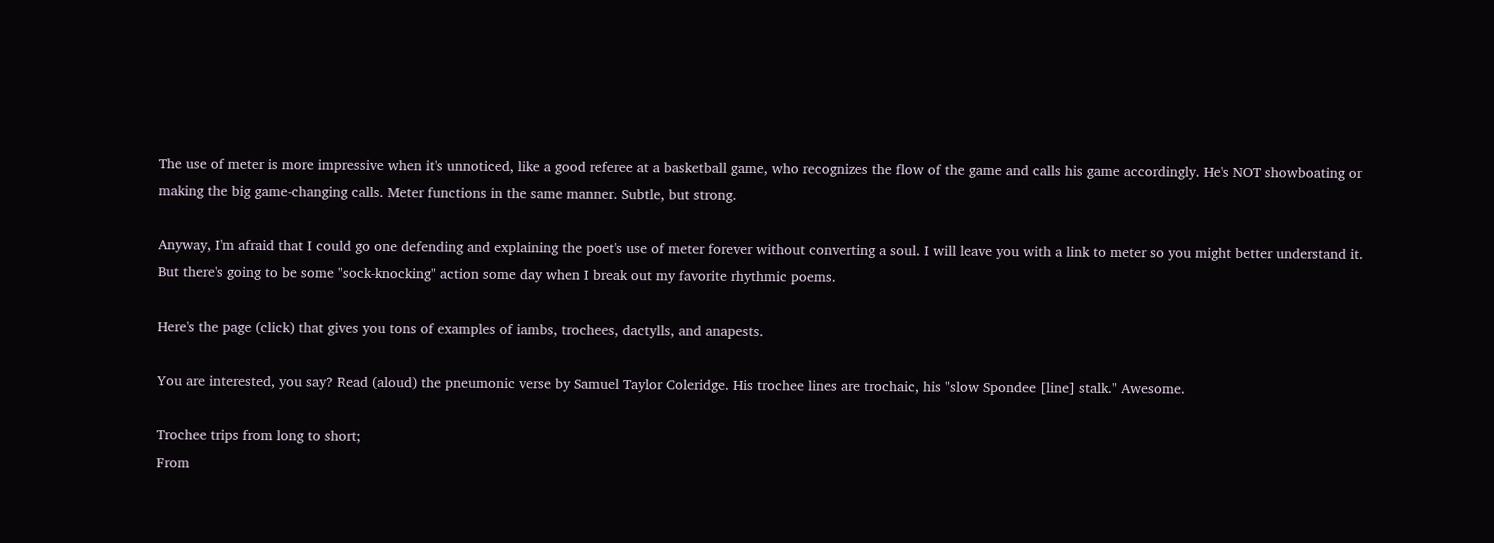The use of meter is more impressive when it's unnoticed, like a good referee at a basketball game, who recognizes the flow of the game and calls his game accordingly. He's NOT showboating or making the big game-changing calls. Meter functions in the same manner. Subtle, but strong.

Anyway, I'm afraid that I could go one defending and explaining the poet's use of meter forever without converting a soul. I will leave you with a link to meter so you might better understand it. But there's going to be some "sock-knocking" action some day when I break out my favorite rhythmic poems.

Here's the page (click) that gives you tons of examples of iambs, trochees, dactylls, and anapests.

You are interested, you say? Read (aloud) the pneumonic verse by Samuel Taylor Coleridge. His trochee lines are trochaic, his "slow Spondee [line] stalk." Awesome.

Trochee trips from long to short;
From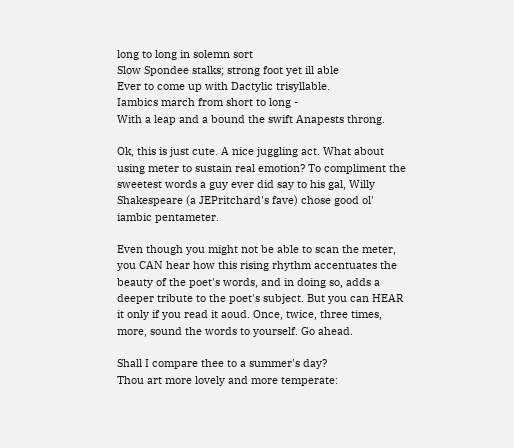long to long in solemn sort
Slow Spondee stalks; strong foot yet ill able
Ever to come up with Dactylic trisyllable.
Iambics march from short to long -
With a leap and a bound the swift Anapests throng.

Ok, this is just cute. A nice juggling act. What about using meter to sustain real emotion? To compliment the sweetest words a guy ever did say to his gal, Willy Shakespeare (a JEPritchard's fave) chose good ol' iambic pentameter.

Even though you might not be able to scan the meter, you CAN hear how this rising rhythm accentuates the beauty of the poet's words, and in doing so, adds a deeper tribute to the poet's subject. But you can HEAR it only if you read it aoud. Once, twice, three times, more, sound the words to yourself. Go ahead.

Shall I compare thee to a summer's day?
Thou art more lovely and more temperate: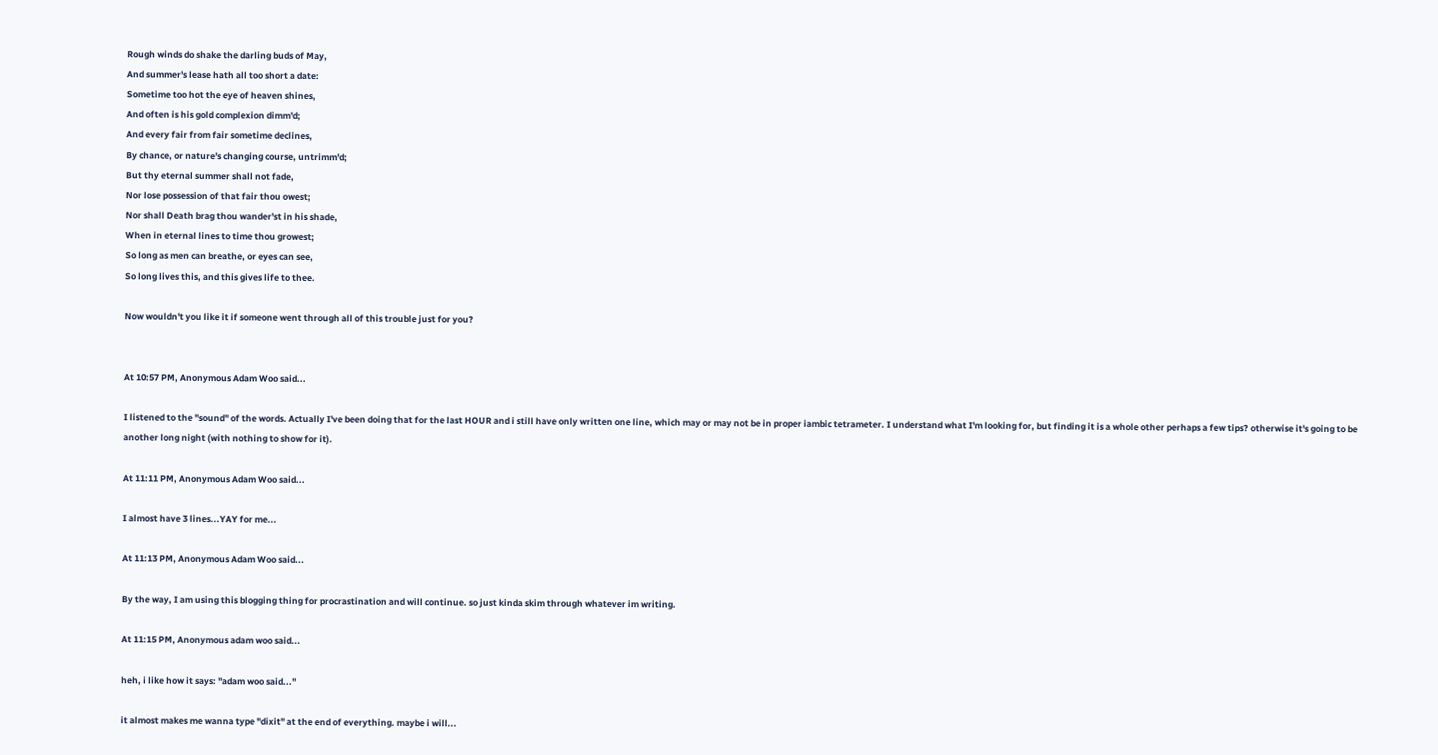Rough winds do shake the darling buds of May,
And summer's lease hath all too short a date:
Sometime too hot the eye of heaven shines,
And often is his gold complexion dimm'd;
And every fair from fair sometime declines,
By chance, or nature's changing course, untrimm'd;
But thy eternal summer shall not fade,
Nor lose possession of that fair thou owest;
Nor shall Death brag thou wander'st in his shade,
When in eternal lines to time thou growest;
So long as men can breathe, or eyes can see,
So long lives this, and this gives life to thee.

Now wouldn't you like it if someone went through all of this trouble just for you?


At 10:57 PM, Anonymous Adam Woo said...

I listened to the "sound" of the words. Actually I've been doing that for the last HOUR and i still have only written one line, which may or may not be in proper iambic tetrameter. I understand what I'm looking for, but finding it is a whole other perhaps a few tips? otherwise it's going to be another long night (with nothing to show for it).

At 11:11 PM, Anonymous Adam Woo said...

I almost have 3 lines...YAY for me...

At 11:13 PM, Anonymous Adam Woo said...

By the way, I am using this blogging thing for procrastination and will continue. so just kinda skim through whatever im writing.

At 11:15 PM, Anonymous adam woo said...

heh, i like how it says: "adam woo said..."

it almost makes me wanna type "dixit" at the end of everything. maybe i will...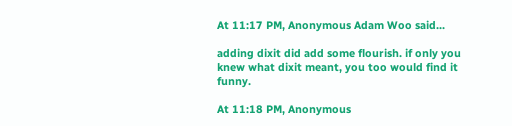At 11:17 PM, Anonymous Adam Woo said...

adding dixit did add some flourish. if only you knew what dixit meant, you too would find it funny.

At 11:18 PM, Anonymous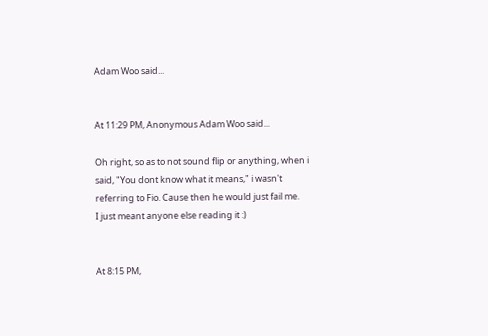Adam Woo said...


At 11:29 PM, Anonymous Adam Woo said...

Oh right, so as to not sound flip or anything, when i said, "You dont know what it means," i wasn't referring to Fio. Cause then he would just fail me.
I just meant anyone else reading it :)


At 8:15 PM,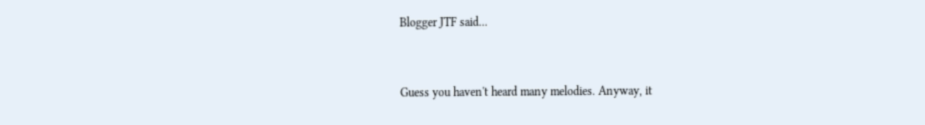Blogger JTF said...


Guess you haven't heard many melodies. Anyway, it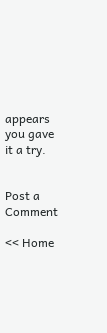appears you gave it a try.


Post a Comment

<< Home